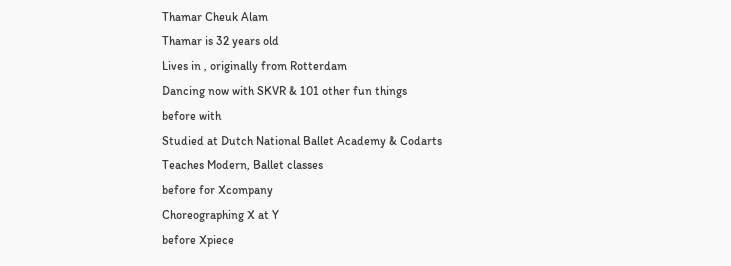Thamar Cheuk Alam
Thamar is 32 years old
Lives in , originally from Rotterdam
Dancing now with SKVR & 101 other fun things
before with
Studied at Dutch National Ballet Academy & Codarts
Teaches Modern, Ballet classes
before for Xcompany
Choreographing X at Y
before Xpiece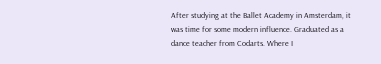After studying at the Ballet Academy in Amsterdam, it was time for some modern influence. Graduated as a dance teacher from Codarts. Where I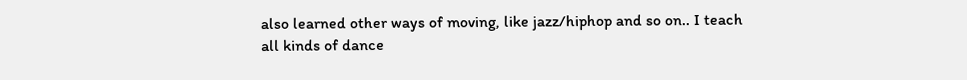also learned other ways of moving, like jazz/hiphop and so on.. I teach all kinds of dance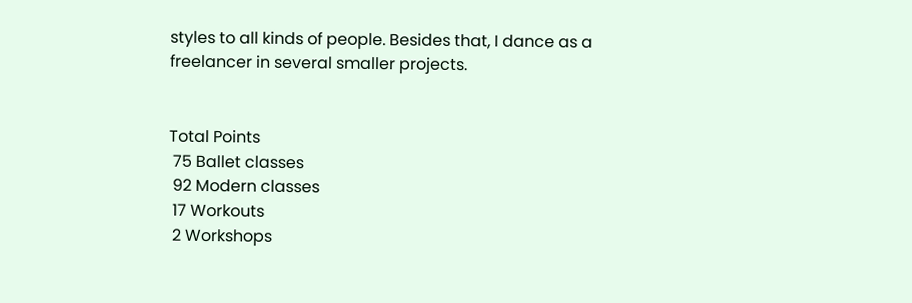styles to all kinds of people. Besides that, I dance as a freelancer in several smaller projects.


Total Points
 75 Ballet classes
 92 Modern classes
 17 Workouts
 2 Workshops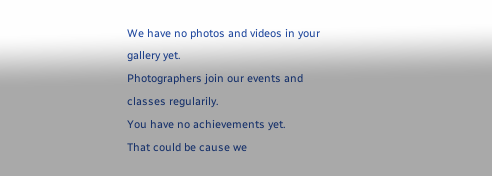We have no photos and videos in your gallery yet.
Photographers join our events and classes regularily.
You have no achievements yet.
That could be cause we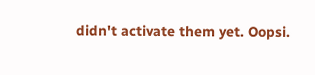didn't activate them yet. Oopsi.